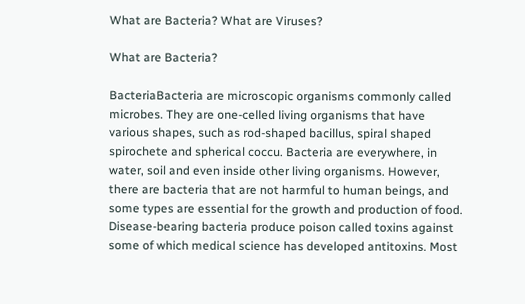What are Bacteria? What are Viruses?

What are Bacteria?

BacteriaBacteria are microscopic organisms commonly called microbes. They are one-celled living organisms that have various shapes, such as rod-shaped bacillus, spiral shaped spirochete and spherical coccu. Bacteria are everywhere, in water, soil and even inside other living organisms. However, there are bacteria that are not harmful to human beings, and some types are essential for the growth and production of food. Disease-bearing bacteria produce poison called toxins against some of which medical science has developed antitoxins. Most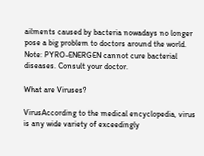ailments caused by bacteria nowadays no longer pose a big problem to doctors around the world.
Note: PYRO-ENERGEN cannot cure bacterial diseases. Consult your doctor.

What are Viruses?

VirusAccording to the medical encyclopedia, virus is any wide variety of exceedingly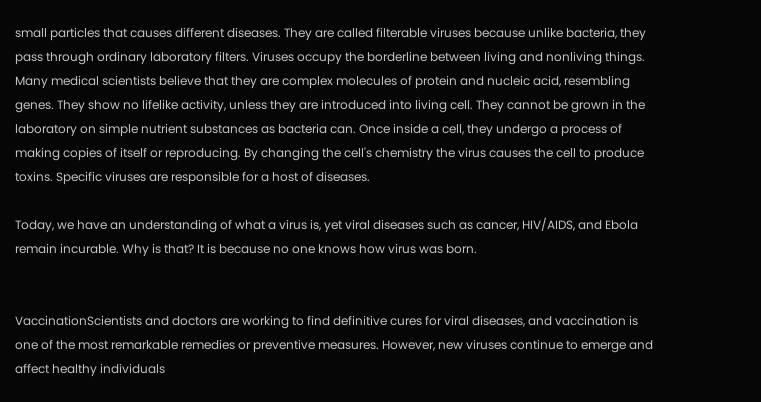small particles that causes different diseases. They are called filterable viruses because unlike bacteria, they pass through ordinary laboratory filters. Viruses occupy the borderline between living and nonliving things. Many medical scientists believe that they are complex molecules of protein and nucleic acid, resembling genes. They show no lifelike activity, unless they are introduced into living cell. They cannot be grown in the laboratory on simple nutrient substances as bacteria can. Once inside a cell, they undergo a process of making copies of itself or reproducing. By changing the cell's chemistry the virus causes the cell to produce toxins. Specific viruses are responsible for a host of diseases.

Today, we have an understanding of what a virus is, yet viral diseases such as cancer, HIV/AIDS, and Ebola remain incurable. Why is that? It is because no one knows how virus was born.


VaccinationScientists and doctors are working to find definitive cures for viral diseases, and vaccination is one of the most remarkable remedies or preventive measures. However, new viruses continue to emerge and affect healthy individuals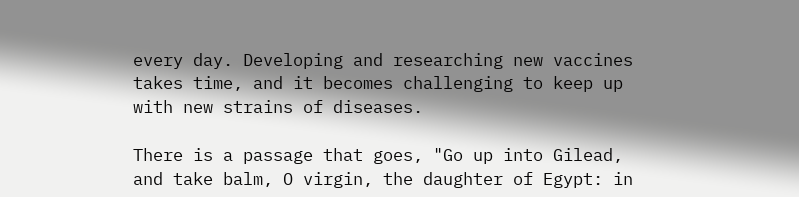every day. Developing and researching new vaccines takes time, and it becomes challenging to keep up with new strains of diseases.

There is a passage that goes, "Go up into Gilead, and take balm, O virgin, the daughter of Egypt: in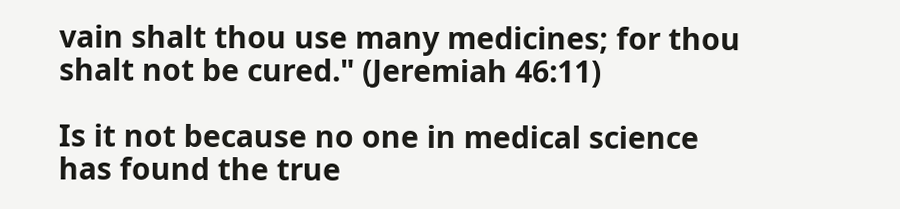vain shalt thou use many medicines; for thou shalt not be cured." (Jeremiah 46:11)

Is it not because no one in medical science has found the true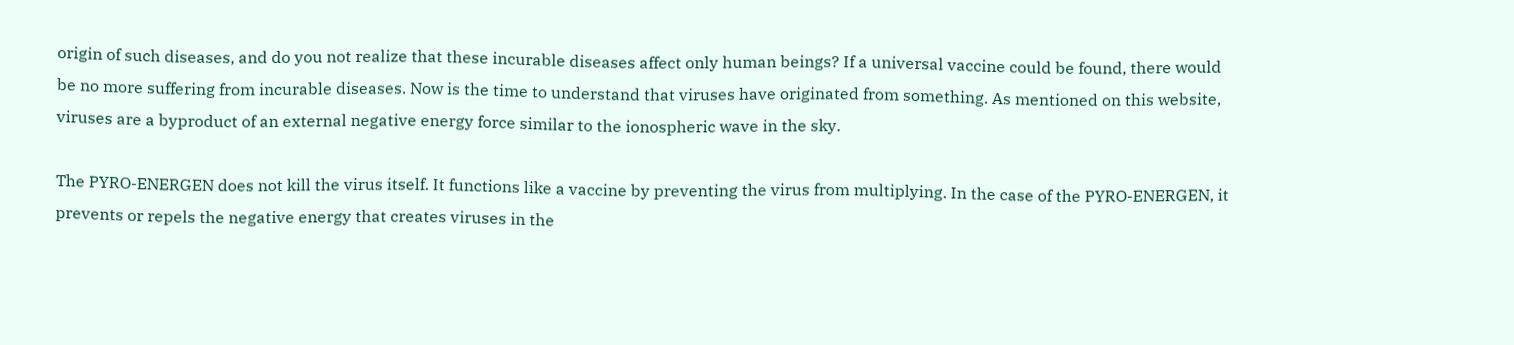origin of such diseases, and do you not realize that these incurable diseases affect only human beings? If a universal vaccine could be found, there would be no more suffering from incurable diseases. Now is the time to understand that viruses have originated from something. As mentioned on this website, viruses are a byproduct of an external negative energy force similar to the ionospheric wave in the sky.

The PYRO-ENERGEN does not kill the virus itself. It functions like a vaccine by preventing the virus from multiplying. In the case of the PYRO-ENERGEN, it prevents or repels the negative energy that creates viruses in the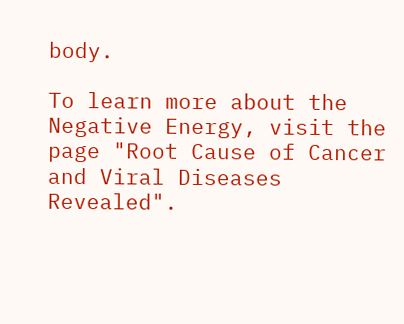body.

To learn more about the Negative Energy, visit the page "Root Cause of Cancer and Viral Diseases Revealed".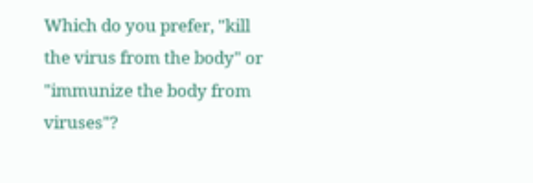Which do you prefer, "kill the virus from the body" or "immunize the body from viruses"?